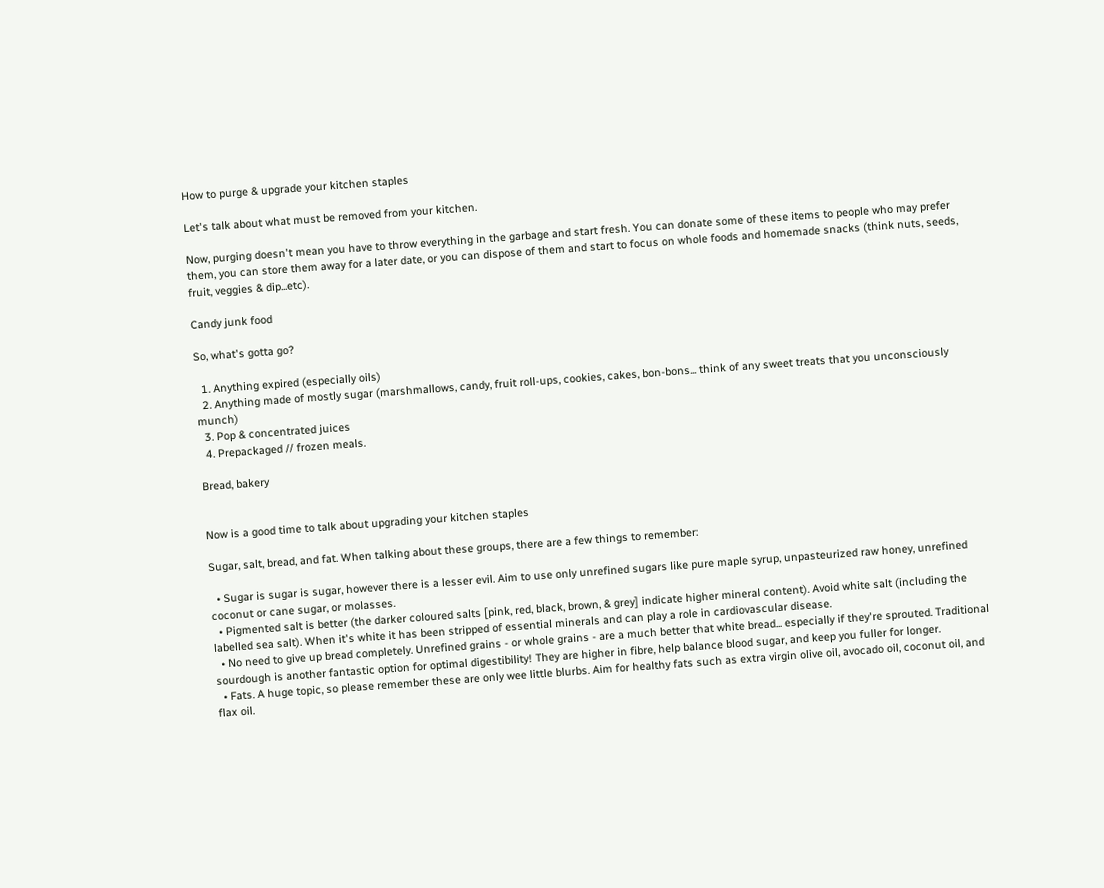How to purge & upgrade your kitchen staples

Let's talk about what must be removed from your kitchen.

Now, purging doesn't mean you have to throw everything in the garbage and start fresh. You can donate some of these items to people who may prefer them, you can store them away for a later date, or you can dispose of them and start to focus on whole foods and homemade snacks (think nuts, seeds, fruit, veggies & dip...etc).

Candy junk food

So, what's gotta go?

  1. Anything expired (especially oils)
  2. Anything made of mostly sugar (marshmallows, candy, fruit roll-ups, cookies, cakes, bon-bons... think of any sweet treats that you unconsciously munch)
  3. Pop & concentrated juices
  4. Prepackaged // frozen meals.

Bread, bakery


Now is a good time to talk about upgrading your kitchen staples

Sugar, salt, bread, and fat. When talking about these groups, there are a few things to remember:

  • Sugar is sugar is sugar, however there is a lesser evil. Aim to use only unrefined sugars like pure maple syrup, unpasteurized raw honey, unrefined coconut or cane sugar, or molasses.
  • Pigmented salt is better (the darker coloured salts [pink, red, black, brown, & grey] indicate higher mineral content). Avoid white salt (including the labelled sea salt). When it's white it has been stripped of essential minerals and can play a role in cardiovascular disease.
  • No need to give up bread completely. Unrefined grains - or whole grains - are a much better that white bread... especially if they're sprouted. Traditional sourdough is another fantastic option for optimal digestibility! They are higher in fibre, help balance blood sugar, and keep you fuller for longer.
  • Fats. A huge topic, so please remember these are only wee little blurbs. Aim for healthy fats such as extra virgin olive oil, avocado oil, coconut oil, and flax oil.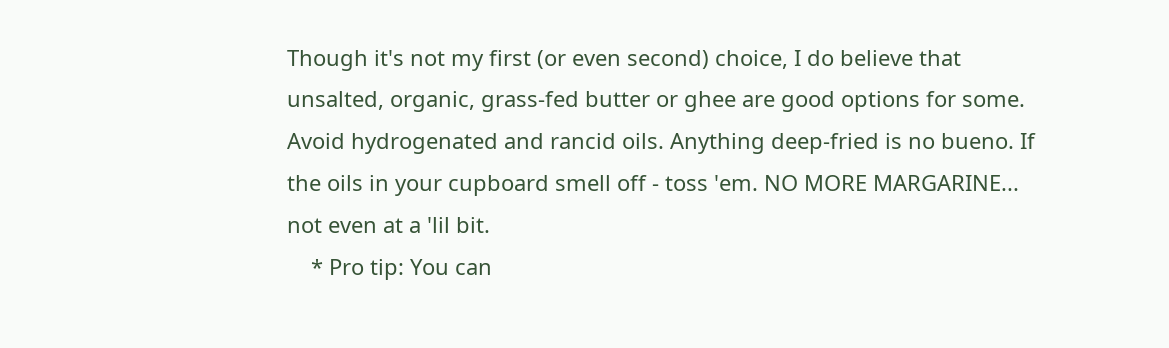Though it's not my first (or even second) choice, I do believe that unsalted, organic, grass-fed butter or ghee are good options for some. Avoid hydrogenated and rancid oils. Anything deep-fried is no bueno. If the oils in your cupboard smell off - toss 'em. NO MORE MARGARINE... not even at a 'lil bit.
    * Pro tip: You can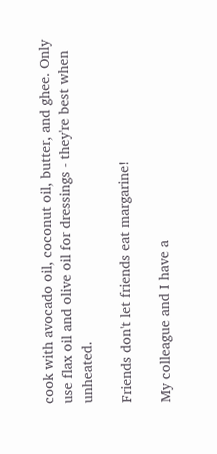cook with avocado oil, coconut oil, butter, and ghee. Only use flax oil and olive oil for dressings - they're best when unheated.

Friends don't let friends eat margarine!

My colleague and I have a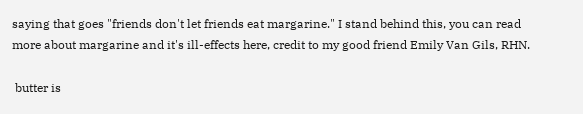saying that goes "friends don't let friends eat margarine." I stand behind this, you can read more about margarine and it's ill-effects here, credit to my good friend Emily Van Gils, RHN.

 butter is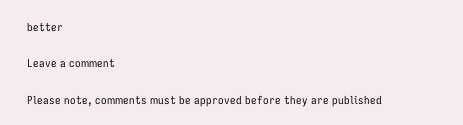better

Leave a comment

Please note, comments must be approved before they are published